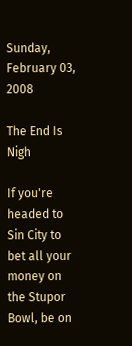Sunday, February 03, 2008

The End Is Nigh

If you're headed to Sin City to bet all your money on the Stupor Bowl, be on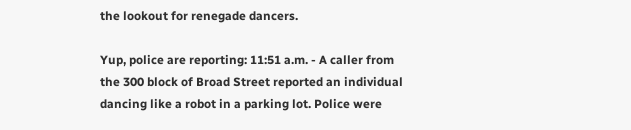the lookout for renegade dancers.

Yup, police are reporting: 11:51 a.m. - A caller from the 300 block of Broad Street reported an individual dancing like a robot in a parking lot. Police were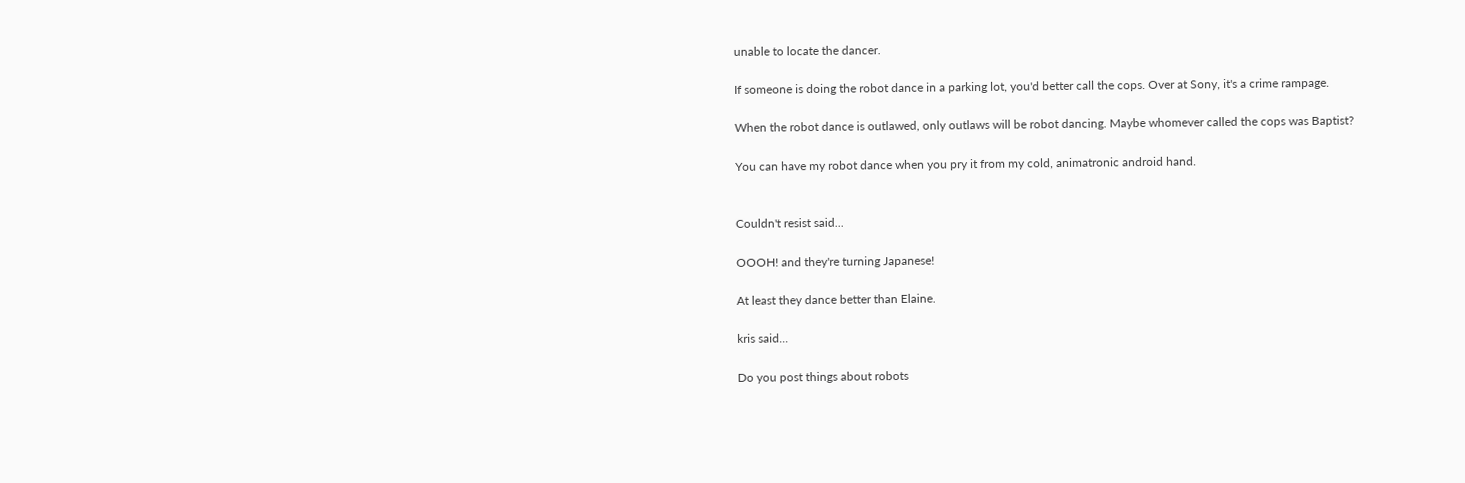unable to locate the dancer.

If someone is doing the robot dance in a parking lot, you'd better call the cops. Over at Sony, it's a crime rampage.

When the robot dance is outlawed, only outlaws will be robot dancing. Maybe whomever called the cops was Baptist?

You can have my robot dance when you pry it from my cold, animatronic android hand.


Couldn't resist said...

OOOH! and they're turning Japanese!

At least they dance better than Elaine.

kris said...

Do you post things about robots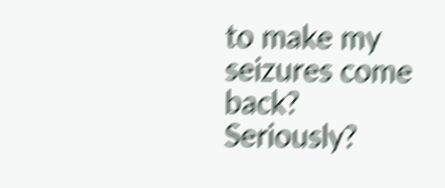to make my seizures come back? Seriously?